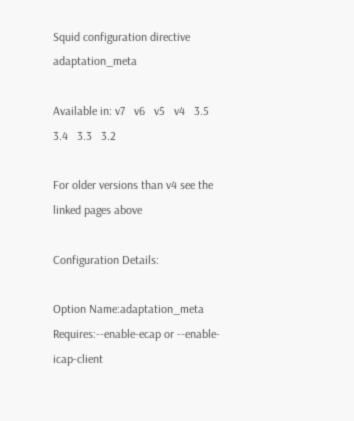Squid configuration directive adaptation_meta

Available in: v7   v6   v5   v4   3.5   3.4   3.3   3.2

For older versions than v4 see the linked pages above

Configuration Details:

Option Name:adaptation_meta
Requires:--enable-ecap or --enable-icap-client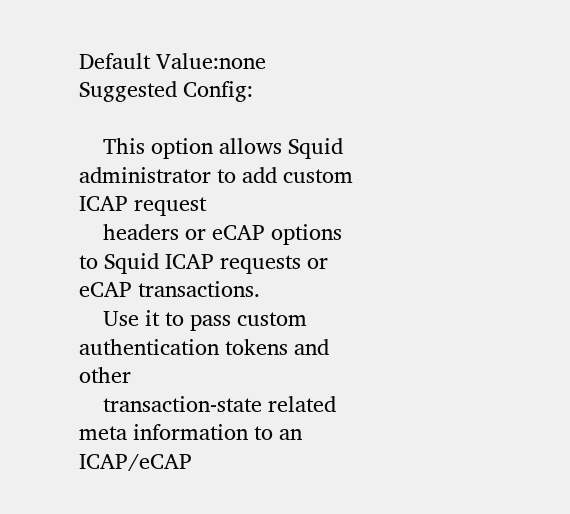Default Value:none
Suggested Config:

    This option allows Squid administrator to add custom ICAP request
    headers or eCAP options to Squid ICAP requests or eCAP transactions.
    Use it to pass custom authentication tokens and other
    transaction-state related meta information to an ICAP/eCAP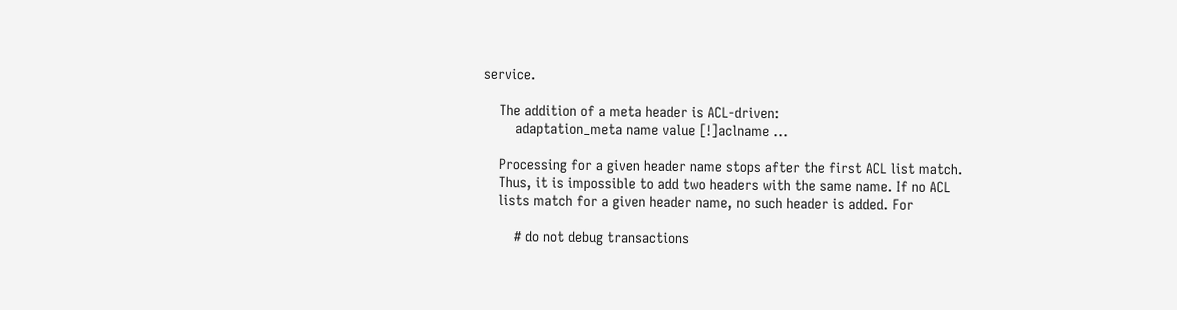service.

    The addition of a meta header is ACL-driven:
        adaptation_meta name value [!]aclname ...

    Processing for a given header name stops after the first ACL list match.
    Thus, it is impossible to add two headers with the same name. If no ACL
    lists match for a given header name, no such header is added. For

        # do not debug transactions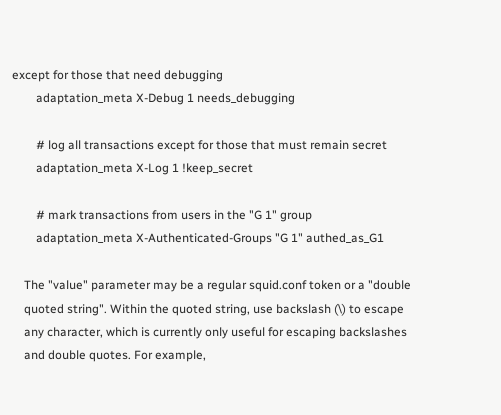except for those that need debugging
        adaptation_meta X-Debug 1 needs_debugging

        # log all transactions except for those that must remain secret
        adaptation_meta X-Log 1 !keep_secret

        # mark transactions from users in the "G 1" group
        adaptation_meta X-Authenticated-Groups "G 1" authed_as_G1

    The "value" parameter may be a regular squid.conf token or a "double
    quoted string". Within the quoted string, use backslash (\) to escape
    any character, which is currently only useful for escaping backslashes
    and double quotes. For example,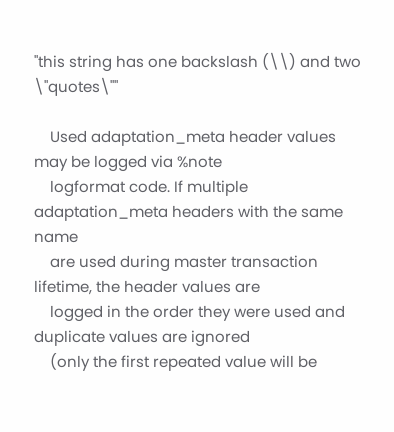"this string has one backslash (\\) and two \"quotes\""

    Used adaptation_meta header values may be logged via %note
    logformat code. If multiple adaptation_meta headers with the same name
    are used during master transaction lifetime, the header values are
    logged in the order they were used and duplicate values are ignored
    (only the first repeated value will be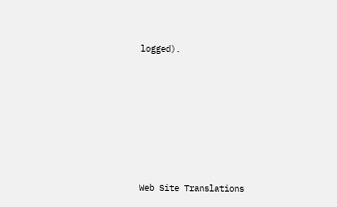logged).








Web Site Translations